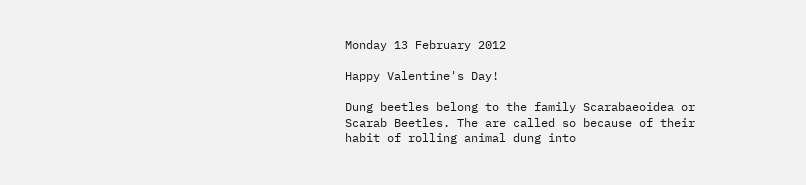Monday 13 February 2012

Happy Valentine's Day!

Dung beetles belong to the family Scarabaeoidea or Scarab Beetles. The are called so because of their habit of rolling animal dung into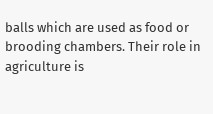balls which are used as food or brooding chambers. Their role in agriculture is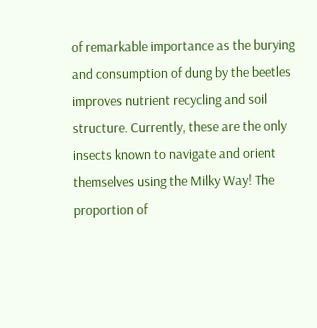of remarkable importance as the burying and consumption of dung by the beetles improves nutrient recycling and soil structure. Currently, these are the only insects known to navigate and orient themselves using the Milky Way! The proportion of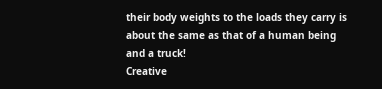their body weights to the loads they carry is about the same as that of a human being and a truck!
Creative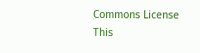Commons License
This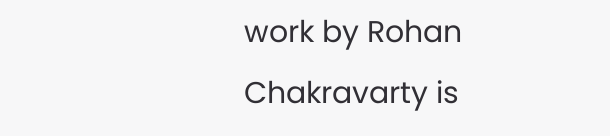work by Rohan Chakravarty is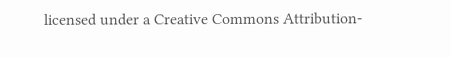licensed under a Creative Commons Attribution-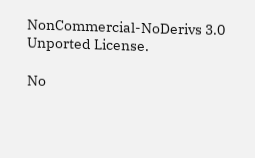NonCommercial-NoDerivs 3.0 Unported License.

No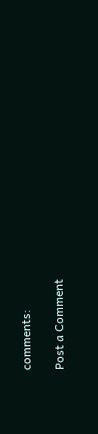comments:

Post a Comment